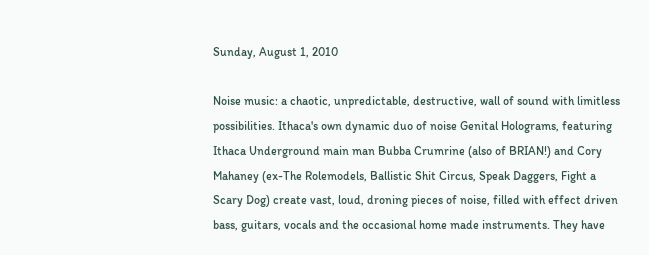Sunday, August 1, 2010

Noise music: a chaotic, unpredictable, destructive, wall of sound with limitless possibilities. Ithaca's own dynamic duo of noise Genital Holograms, featuring Ithaca Underground main man Bubba Crumrine (also of BRIAN!) and Cory Mahaney (ex-The Rolemodels, Ballistic Shit Circus, Speak Daggers, Fight a Scary Dog) create vast, loud, droning pieces of noise, filled with effect driven bass, guitars, vocals and the occasional home made instruments. They have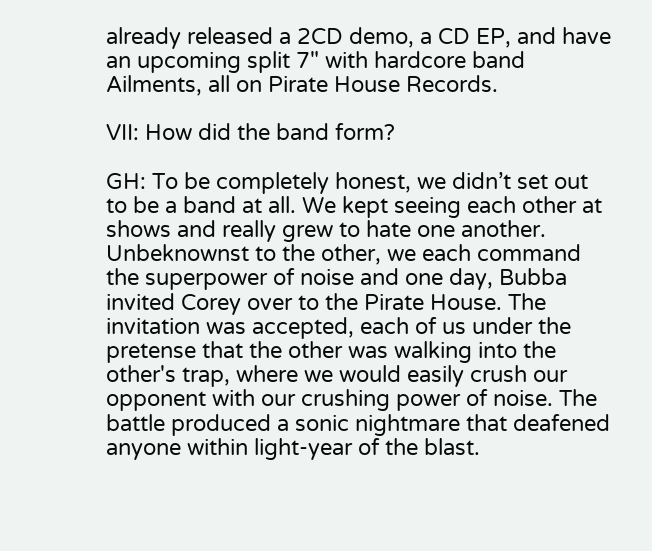already released a 2CD demo, a CD EP, and have an upcoming split 7" with hardcore band Ailments, all on Pirate House Records.

VII: How did the band form?

GH: To be completely honest, we didn’t set out to be a band at all. We kept seeing each other at shows and really grew to hate one another. Unbeknownst to the other, we each command the superpower of noise and one day, Bubba invited Corey over to the Pirate House. The invitation was accepted, each of us under the pretense that the other was walking into the other's trap, where we would easily crush our opponent with our crushing power of noise. The battle produced a sonic nightmare that deafened anyone within light-year of the blast.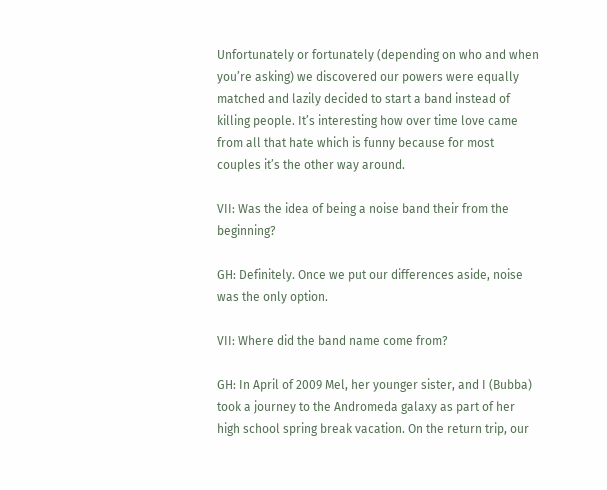Unfortunately or fortunately (depending on who and when you’re asking) we discovered our powers were equally matched and lazily decided to start a band instead of killing people. It’s interesting how over time love came from all that hate which is funny because for most couples it’s the other way around.

VII: Was the idea of being a noise band their from the beginning?

GH: Definitely. Once we put our differences aside, noise was the only option.

VII: Where did the band name come from?

GH: In April of 2009 Mel, her younger sister, and I (Bubba) took a journey to the Andromeda galaxy as part of her high school spring break vacation. On the return trip, our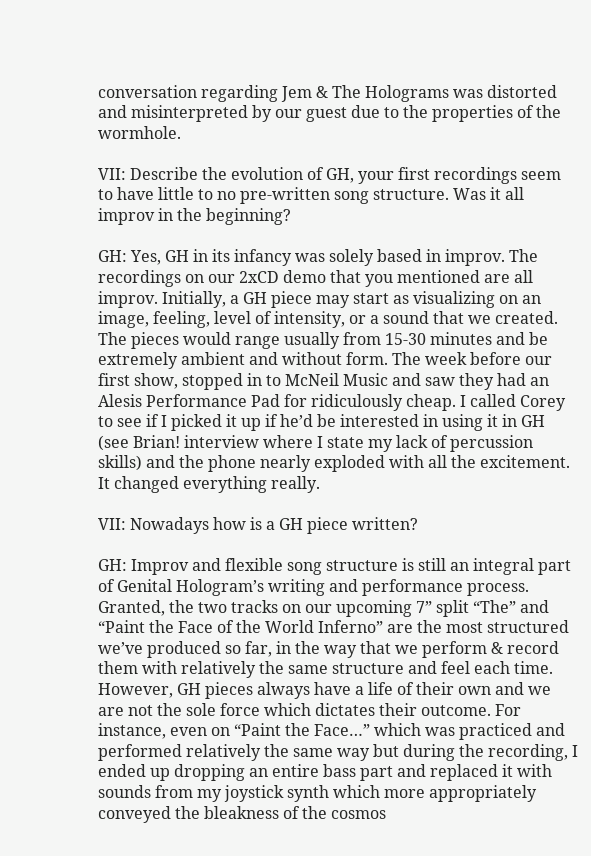conversation regarding Jem & The Holograms was distorted and misinterpreted by our guest due to the properties of the wormhole.

VII: Describe the evolution of GH, your first recordings seem to have little to no pre-written song structure. Was it all improv in the beginning?

GH: Yes, GH in its infancy was solely based in improv. The recordings on our 2xCD demo that you mentioned are all improv. Initially, a GH piece may start as visualizing on an image, feeling, level of intensity, or a sound that we created. The pieces would range usually from 15-30 minutes and be extremely ambient and without form. The week before our first show, stopped in to McNeil Music and saw they had an Alesis Performance Pad for ridiculously cheap. I called Corey to see if I picked it up if he’d be interested in using it in GH (see Brian! interview where I state my lack of percussion skills) and the phone nearly exploded with all the excitement. It changed everything really.

VII: Nowadays how is a GH piece written?

GH: Improv and flexible song structure is still an integral part of Genital Hologram’s writing and performance process. Granted, the two tracks on our upcoming 7” split “The” and “Paint the Face of the World Inferno” are the most structured we’ve produced so far, in the way that we perform & record them with relatively the same structure and feel each time. However, GH pieces always have a life of their own and we are not the sole force which dictates their outcome. For instance, even on “Paint the Face…” which was practiced and performed relatively the same way but during the recording, I ended up dropping an entire bass part and replaced it with sounds from my joystick synth which more appropriately conveyed the bleakness of the cosmos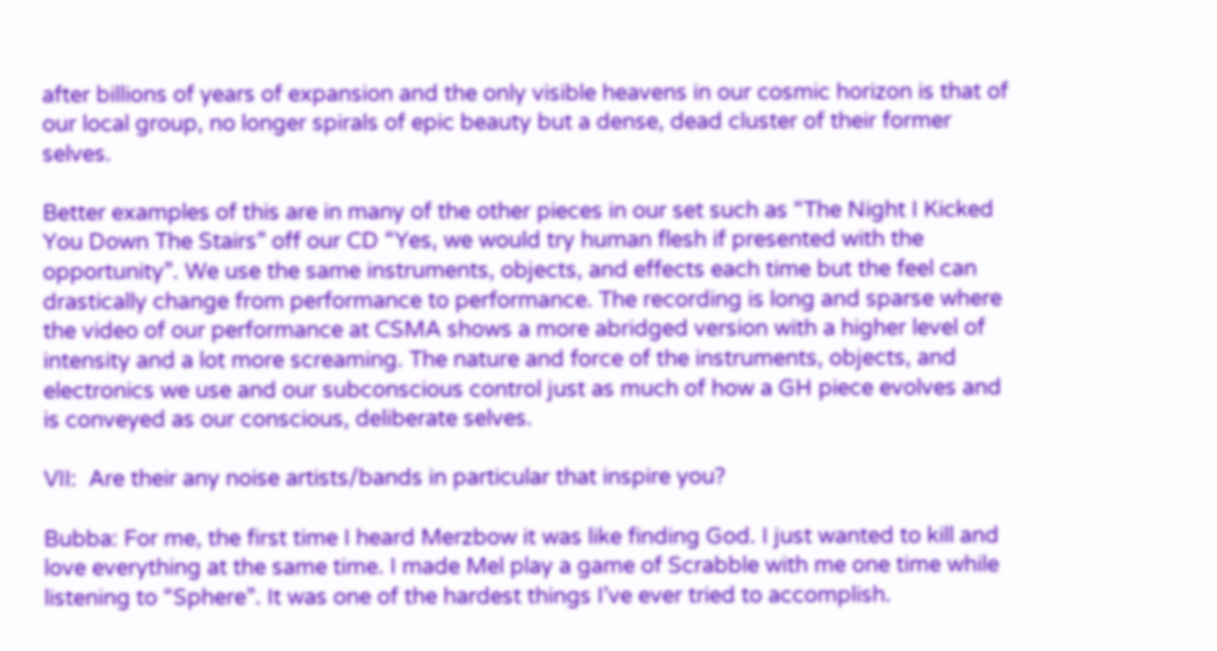after billions of years of expansion and the only visible heavens in our cosmic horizon is that of our local group, no longer spirals of epic beauty but a dense, dead cluster of their former selves.

Better examples of this are in many of the other pieces in our set such as “The Night I Kicked You Down The Stairs” off our CD “Yes, we would try human flesh if presented with the opportunity”. We use the same instruments, objects, and effects each time but the feel can drastically change from performance to performance. The recording is long and sparse where the video of our performance at CSMA shows a more abridged version with a higher level of intensity and a lot more screaming. The nature and force of the instruments, objects, and electronics we use and our subconscious control just as much of how a GH piece evolves and is conveyed as our conscious, deliberate selves.

VII:  Are their any noise artists/bands in particular that inspire you?

Bubba: For me, the first time I heard Merzbow it was like finding God. I just wanted to kill and love everything at the same time. I made Mel play a game of Scrabble with me one time while listening to “Sphere”. It was one of the hardest things I’ve ever tried to accomplish.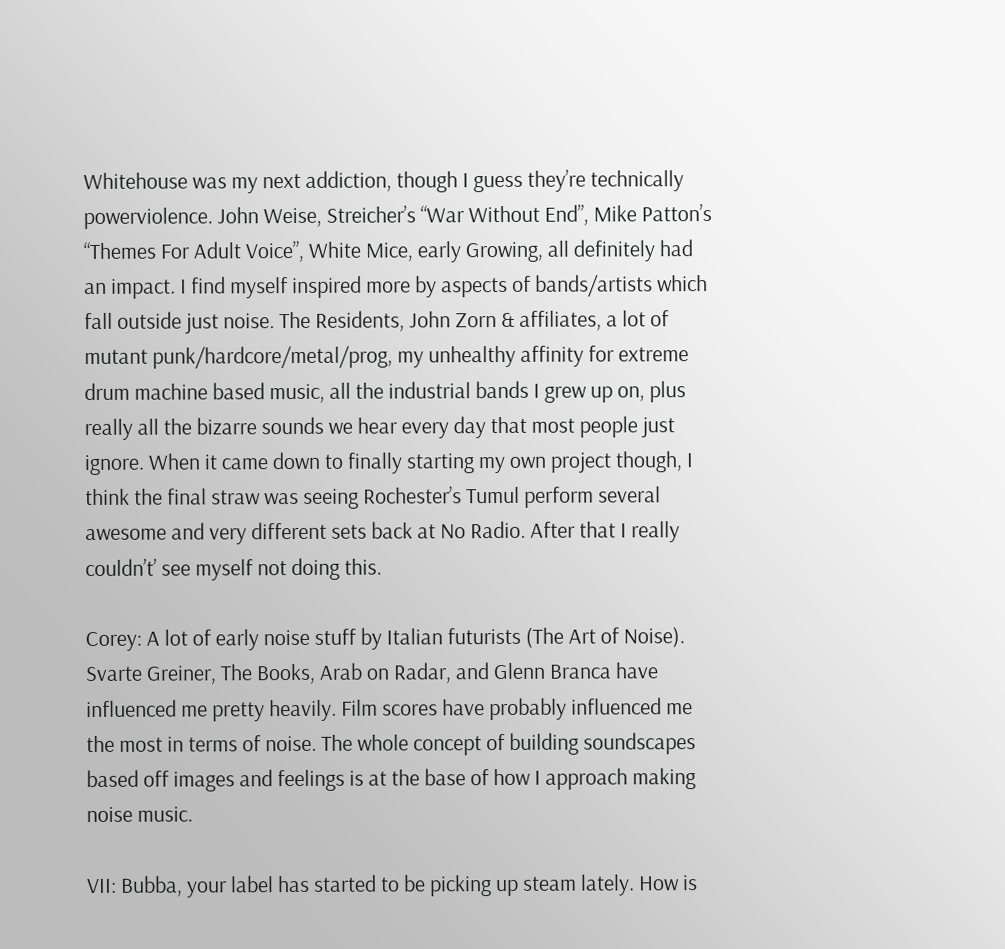Whitehouse was my next addiction, though I guess they’re technically powerviolence. John Weise, Streicher’s “War Without End”, Mike Patton’s “Themes For Adult Voice”, White Mice, early Growing, all definitely had an impact. I find myself inspired more by aspects of bands/artists which fall outside just noise. The Residents, John Zorn & affiliates, a lot of mutant punk/hardcore/metal/prog, my unhealthy affinity for extreme drum machine based music, all the industrial bands I grew up on, plus really all the bizarre sounds we hear every day that most people just ignore. When it came down to finally starting my own project though, I think the final straw was seeing Rochester’s Tumul perform several awesome and very different sets back at No Radio. After that I really couldn’t’ see myself not doing this.

Corey: A lot of early noise stuff by Italian futurists (The Art of Noise). Svarte Greiner, The Books, Arab on Radar, and Glenn Branca have influenced me pretty heavily. Film scores have probably influenced me the most in terms of noise. The whole concept of building soundscapes based off images and feelings is at the base of how I approach making noise music.

VII: Bubba, your label has started to be picking up steam lately. How is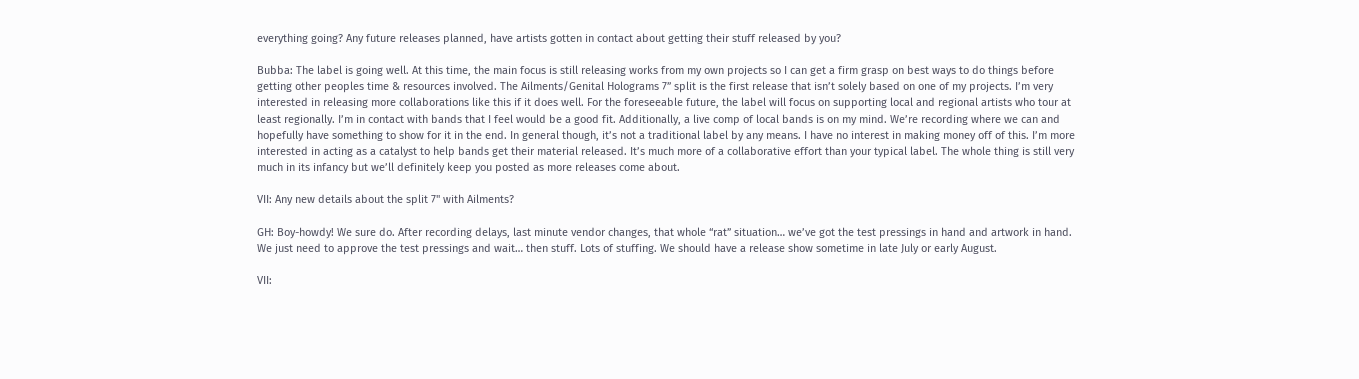everything going? Any future releases planned, have artists gotten in contact about getting their stuff released by you?

Bubba: The label is going well. At this time, the main focus is still releasing works from my own projects so I can get a firm grasp on best ways to do things before getting other peoples time & resources involved. The Ailments/Genital Holograms 7” split is the first release that isn’t solely based on one of my projects. I’m very interested in releasing more collaborations like this if it does well. For the foreseeable future, the label will focus on supporting local and regional artists who tour at least regionally. I’m in contact with bands that I feel would be a good fit. Additionally, a live comp of local bands is on my mind. We’re recording where we can and hopefully have something to show for it in the end. In general though, it’s not a traditional label by any means. I have no interest in making money off of this. I’m more interested in acting as a catalyst to help bands get their material released. It’s much more of a collaborative effort than your typical label. The whole thing is still very much in its infancy but we’ll definitely keep you posted as more releases come about.

VII: Any new details about the split 7" with Ailments?

GH: Boy-howdy! We sure do. After recording delays, last minute vendor changes, that whole “rat” situation… we’ve got the test pressings in hand and artwork in hand. We just need to approve the test pressings and wait… then stuff. Lots of stuffing. We should have a release show sometime in late July or early August.

VII: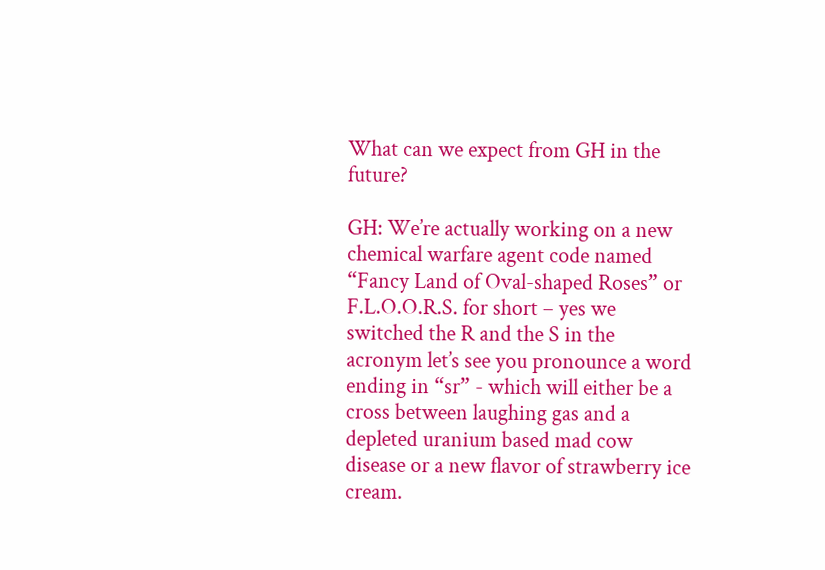What can we expect from GH in the future?

GH: We’re actually working on a new chemical warfare agent code named “Fancy Land of Oval-shaped Roses” or F.L.O.O.R.S. for short – yes we switched the R and the S in the acronym let’s see you pronounce a word ending in “sr” - which will either be a cross between laughing gas and a depleted uranium based mad cow disease or a new flavor of strawberry ice cream.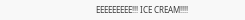EEEEEEEEE!!! ICE CREAM!!!!